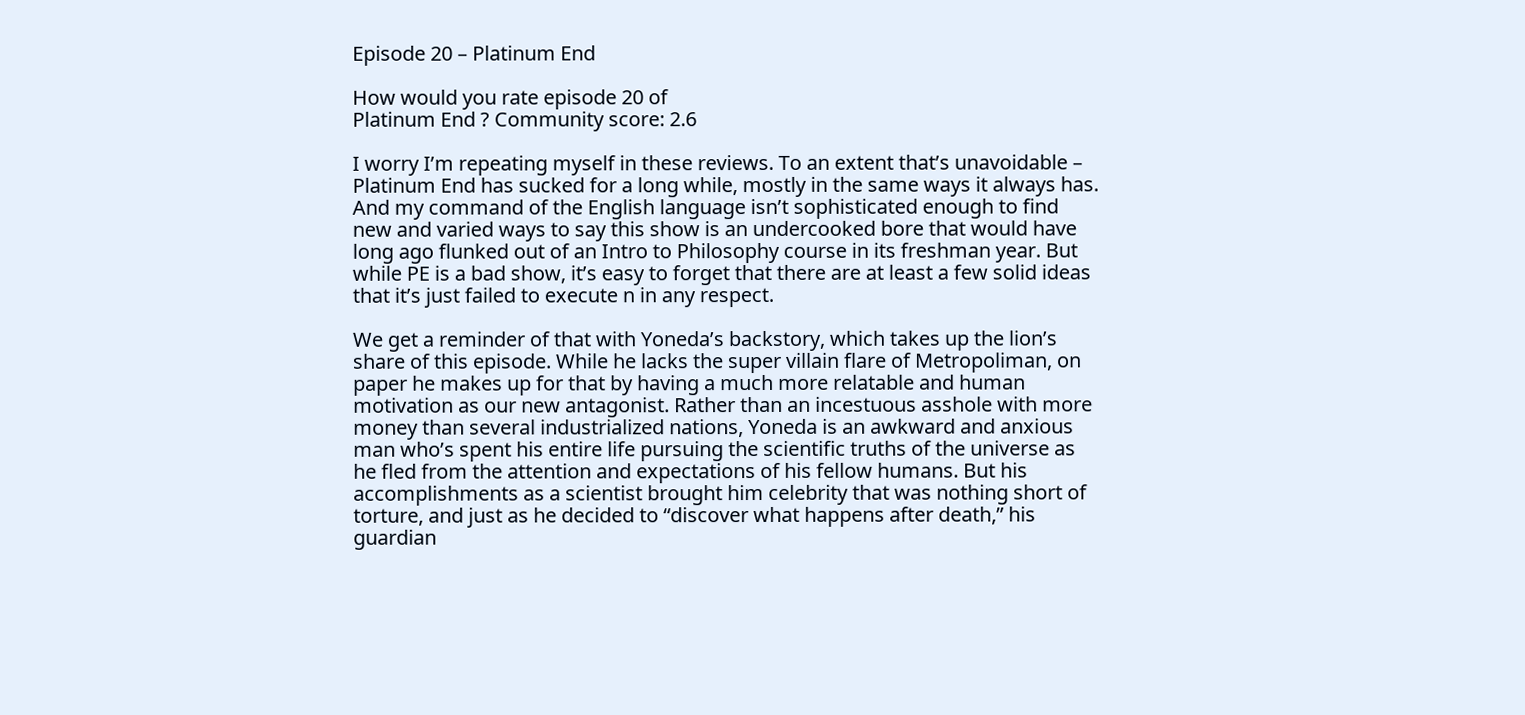Episode 20 – Platinum End

How would you rate episode 20 of
Platinum End ? Community score: 2.6

I worry I’m repeating myself in these reviews. To an extent that’s unavoidable – Platinum End has sucked for a long while, mostly in the same ways it always has. And my command of the English language isn’t sophisticated enough to find new and varied ways to say this show is an undercooked bore that would have long ago flunked out of an Intro to Philosophy course in its freshman year. But while PE is a bad show, it’s easy to forget that there are at least a few solid ideas that it’s just failed to execute n in any respect.

We get a reminder of that with Yoneda’s backstory, which takes up the lion’s share of this episode. While he lacks the super villain flare of Metropoliman, on paper he makes up for that by having a much more relatable and human motivation as our new antagonist. Rather than an incestuous asshole with more money than several industrialized nations, Yoneda is an awkward and anxious man who’s spent his entire life pursuing the scientific truths of the universe as he fled from the attention and expectations of his fellow humans. But his accomplishments as a scientist brought him celebrity that was nothing short of torture, and just as he decided to “discover what happens after death,” his guardian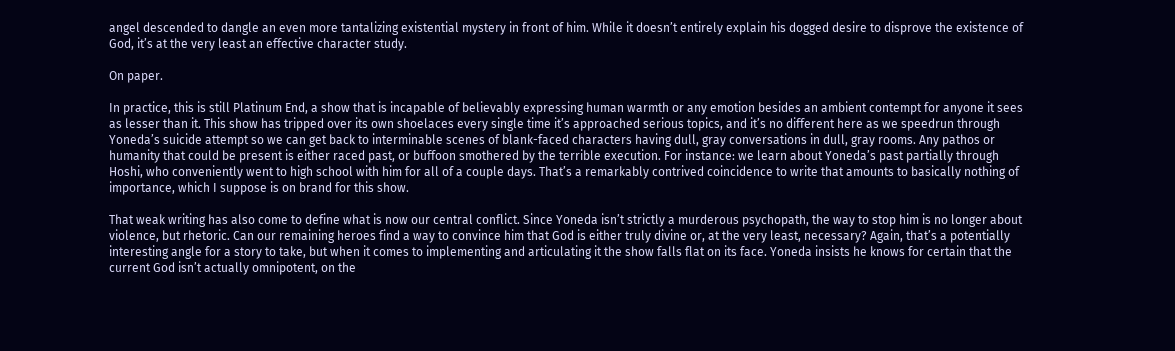angel descended to dangle an even more tantalizing existential mystery in front of him. While it doesn’t entirely explain his dogged desire to disprove the existence of God, it’s at the very least an effective character study.

On paper.

In practice, this is still Platinum End, a show that is incapable of believably expressing human warmth or any emotion besides an ambient contempt for anyone it sees as lesser than it. This show has tripped over its own shoelaces every single time it’s approached serious topics, and it’s no different here as we speedrun through Yoneda’s suicide attempt so we can get back to interminable scenes of blank-faced characters having dull, gray conversations in dull, gray rooms. Any pathos or humanity that could be present is either raced past, or buffoon smothered by the terrible execution. For instance: we learn about Yoneda’s past partially through Hoshi, who conveniently went to high school with him for all of a couple days. That’s a remarkably contrived coincidence to write that amounts to basically nothing of importance, which I suppose is on brand for this show.

That weak writing has also come to define what is now our central conflict. Since Yoneda isn’t strictly a murderous psychopath, the way to stop him is no longer about violence, but rhetoric. Can our remaining heroes find a way to convince him that God is either truly divine or, at the very least, necessary? Again, that’s a potentially interesting angle for a story to take, but when it comes to implementing and articulating it the show falls flat on its face. Yoneda insists he knows for certain that the current God isn’t actually omnipotent, on the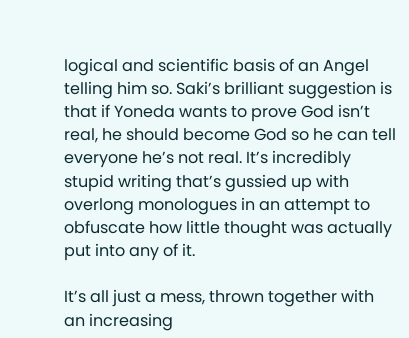logical and scientific basis of an Angel telling him so. Saki’s brilliant suggestion is that if Yoneda wants to prove God isn’t real, he should become God so he can tell everyone he’s not real. It’s incredibly stupid writing that’s gussied up with overlong monologues in an attempt to obfuscate how little thought was actually put into any of it.

It’s all just a mess, thrown together with an increasing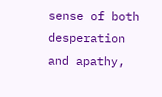sense of both desperation and apathy,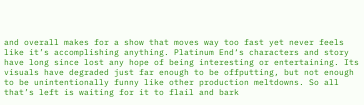and overall makes for a show that moves way too fast yet never feels like it’s accomplishing anything. Platinum End‘s characters and story have long since lost any hope of being interesting or entertaining. Its visuals have degraded just far enough to be offputting, but not enough to be unintentionally funny like other production meltdowns. So all that’s left is waiting for it to flail and bark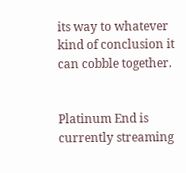its way to whatever kind of conclusion it can cobble together.


Platinum End is currently streaming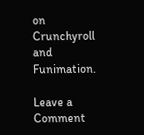on Crunchyroll and Funimation.

Leave a Comment